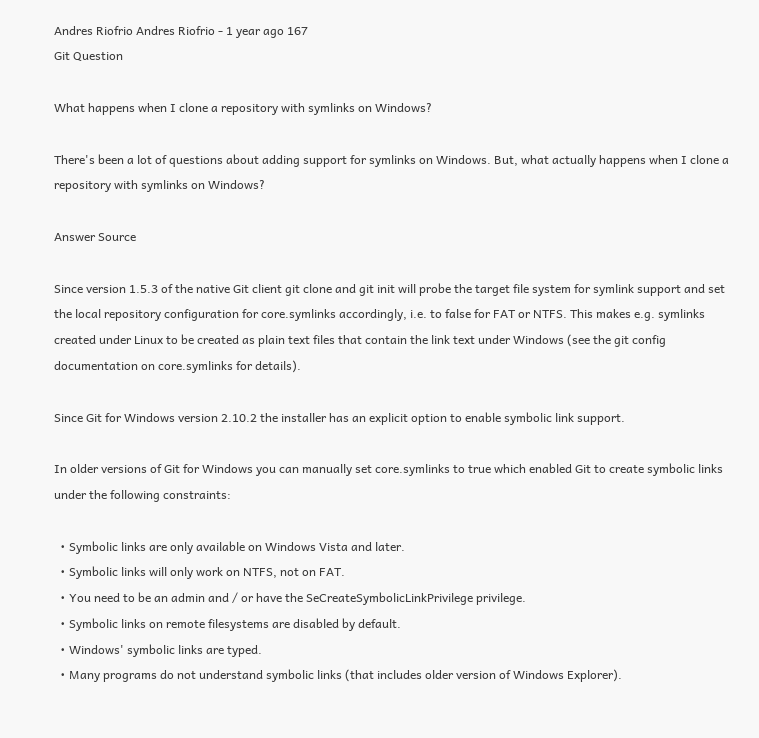Andres Riofrio Andres Riofrio - 1 year ago 167
Git Question

What happens when I clone a repository with symlinks on Windows?

There's been a lot of questions about adding support for symlinks on Windows. But, what actually happens when I clone a repository with symlinks on Windows?

Answer Source

Since version 1.5.3 of the native Git client git clone and git init will probe the target file system for symlink support and set the local repository configuration for core.symlinks accordingly, i.e. to false for FAT or NTFS. This makes e.g. symlinks created under Linux to be created as plain text files that contain the link text under Windows (see the git config documentation on core.symlinks for details).

Since Git for Windows version 2.10.2 the installer has an explicit option to enable symbolic link support.

In older versions of Git for Windows you can manually set core.symlinks to true which enabled Git to create symbolic links under the following constraints:

  • Symbolic links are only available on Windows Vista and later.
  • Symbolic links will only work on NTFS, not on FAT.
  • You need to be an admin and / or have the SeCreateSymbolicLinkPrivilege privilege.
  • Symbolic links on remote filesystems are disabled by default.
  • Windows' symbolic links are typed.
  • Many programs do not understand symbolic links (that includes older version of Windows Explorer).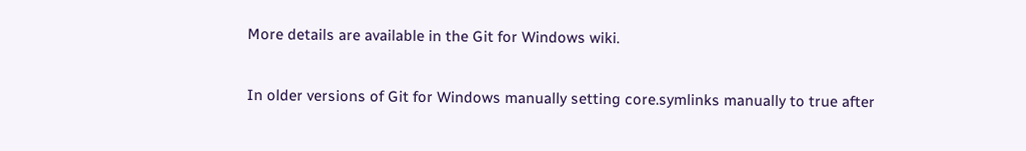More details are available in the Git for Windows wiki.

In older versions of Git for Windows manually setting core.symlinks manually to true after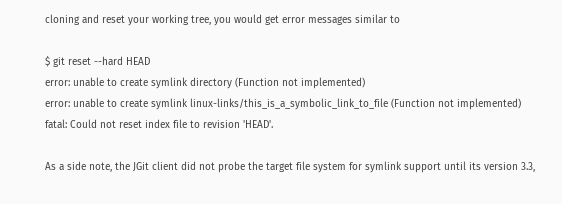cloning and reset your working tree, you would get error messages similar to

$ git reset --hard HEAD
error: unable to create symlink directory (Function not implemented)
error: unable to create symlink linux-links/this_is_a_symbolic_link_to_file (Function not implemented)
fatal: Could not reset index file to revision 'HEAD'.

As a side note, the JGit client did not probe the target file system for symlink support until its version 3.3,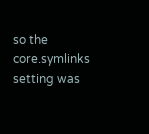so the core.symlinks setting was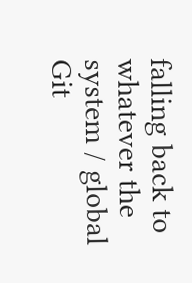falling back to whatever the system / global Git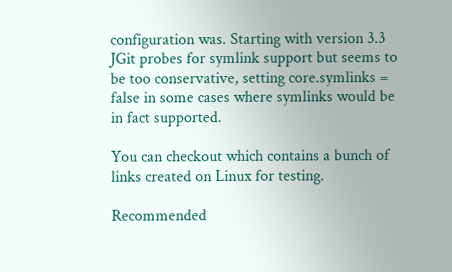configuration was. Starting with version 3.3 JGit probes for symlink support but seems to be too conservative, setting core.symlinks = false in some cases where symlinks would be in fact supported.

You can checkout which contains a bunch of links created on Linux for testing.

Recommended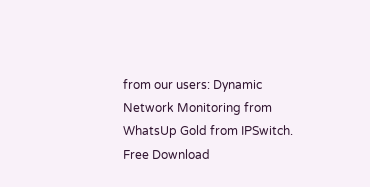from our users: Dynamic Network Monitoring from WhatsUp Gold from IPSwitch. Free Download